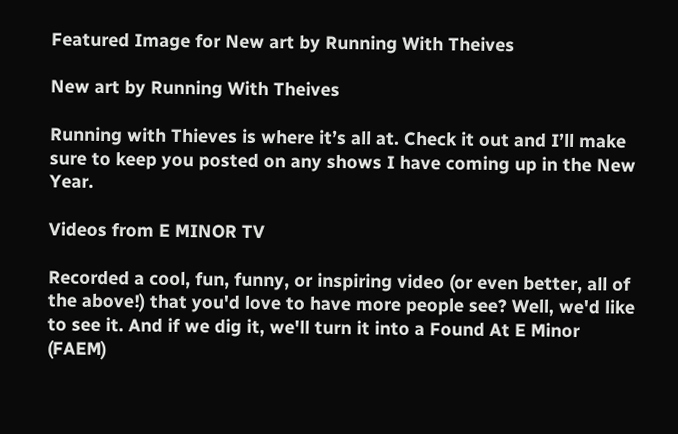Featured Image for New art by Running With Theives

New art by Running With Theives

Running with Thieves is where it’s all at. Check it out and I’ll make sure to keep you posted on any shows I have coming up in the New Year.

Videos from E MINOR TV

Recorded a cool, fun, funny, or inspiring video (or even better, all of the above!) that you'd love to have more people see? Well, we'd like to see it. And if we dig it, we'll turn it into a Found At E Minor (FAEM)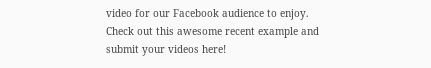video for our Facebook audience to enjoy. Check out this awesome recent example and submit your videos here!